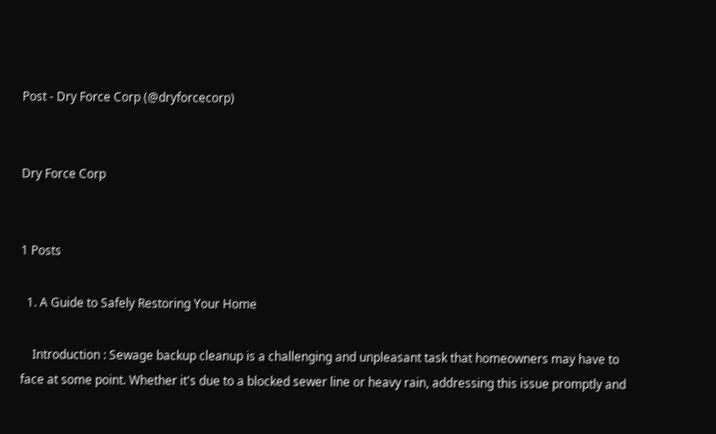Post - Dry Force Corp (@dryforcecorp)


Dry Force Corp


1 Posts

  1. A Guide to Safely Restoring Your Home

    Introduction : Sewage backup cleanup is a challenging and unpleasant task that homeowners may have to face at some point. Whether it's due to a blocked sewer line or heavy rain, addressing this issue promptly and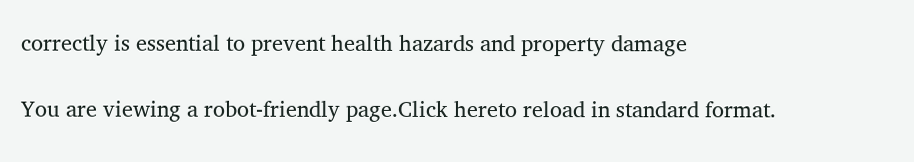correctly is essential to prevent health hazards and property damage

You are viewing a robot-friendly page.Click hereto reload in standard format.